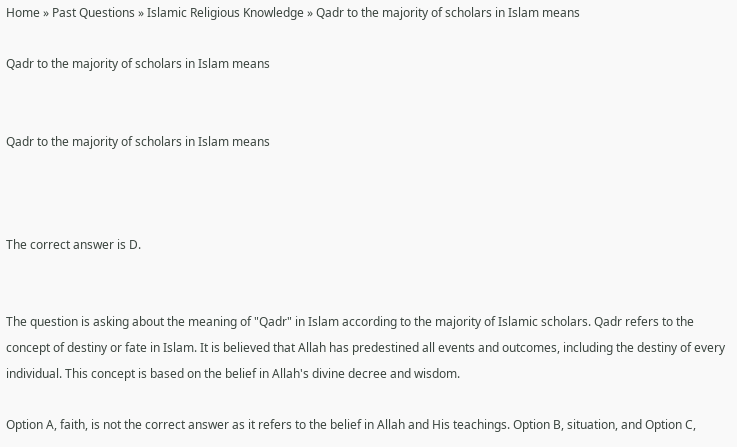Home » Past Questions » Islamic Religious Knowledge » Qadr to the majority of scholars in Islam means

Qadr to the majority of scholars in Islam means


Qadr to the majority of scholars in Islam means



The correct answer is D.


The question is asking about the meaning of "Qadr" in Islam according to the majority of Islamic scholars. Qadr refers to the concept of destiny or fate in Islam. It is believed that Allah has predestined all events and outcomes, including the destiny of every individual. This concept is based on the belief in Allah's divine decree and wisdom.

Option A, faith, is not the correct answer as it refers to the belief in Allah and His teachings. Option B, situation, and Option C,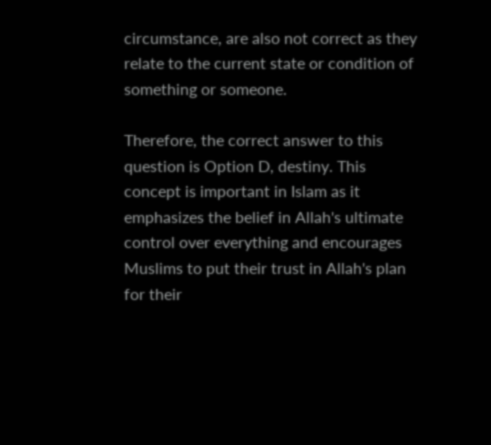circumstance, are also not correct as they relate to the current state or condition of something or someone.

Therefore, the correct answer to this question is Option D, destiny. This concept is important in Islam as it emphasizes the belief in Allah's ultimate control over everything and encourages Muslims to put their trust in Allah's plan for their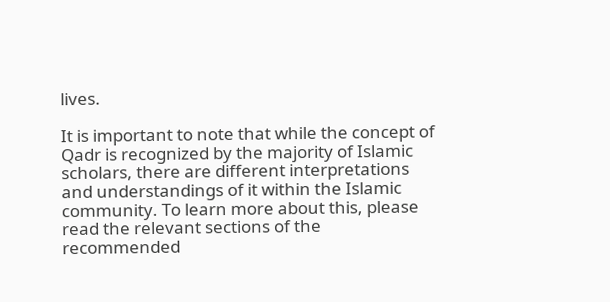lives.

It is important to note that while the concept of Qadr is recognized by the majority of Islamic scholars, there are different interpretations and understandings of it within the Islamic community. To learn more about this, please read the relevant sections of the recommended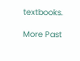textbooks.

More Past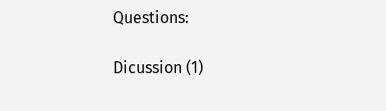Questions:

Dicussion (1)